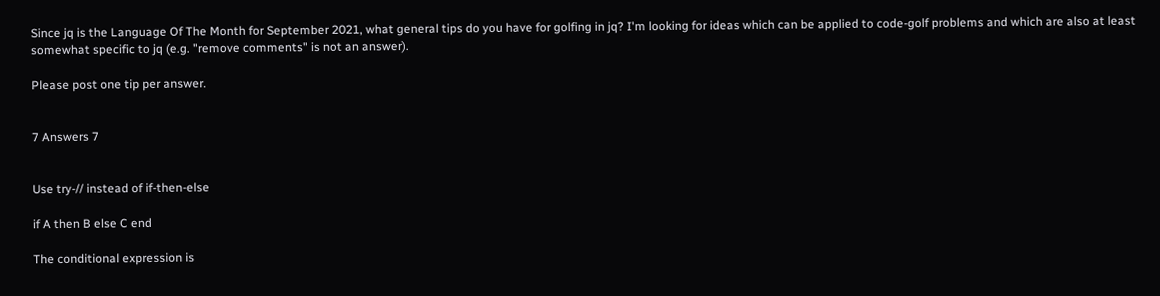Since jq is the Language Of The Month for September 2021, what general tips do you have for golfing in jq? I'm looking for ideas which can be applied to code-golf problems and which are also at least somewhat specific to jq (e.g. "remove comments" is not an answer).

Please post one tip per answer.


7 Answers 7


Use try-// instead of if-then-else

if A then B else C end

The conditional expression is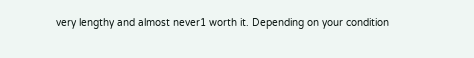very lengthy and almost never1 worth it. Depending on your condition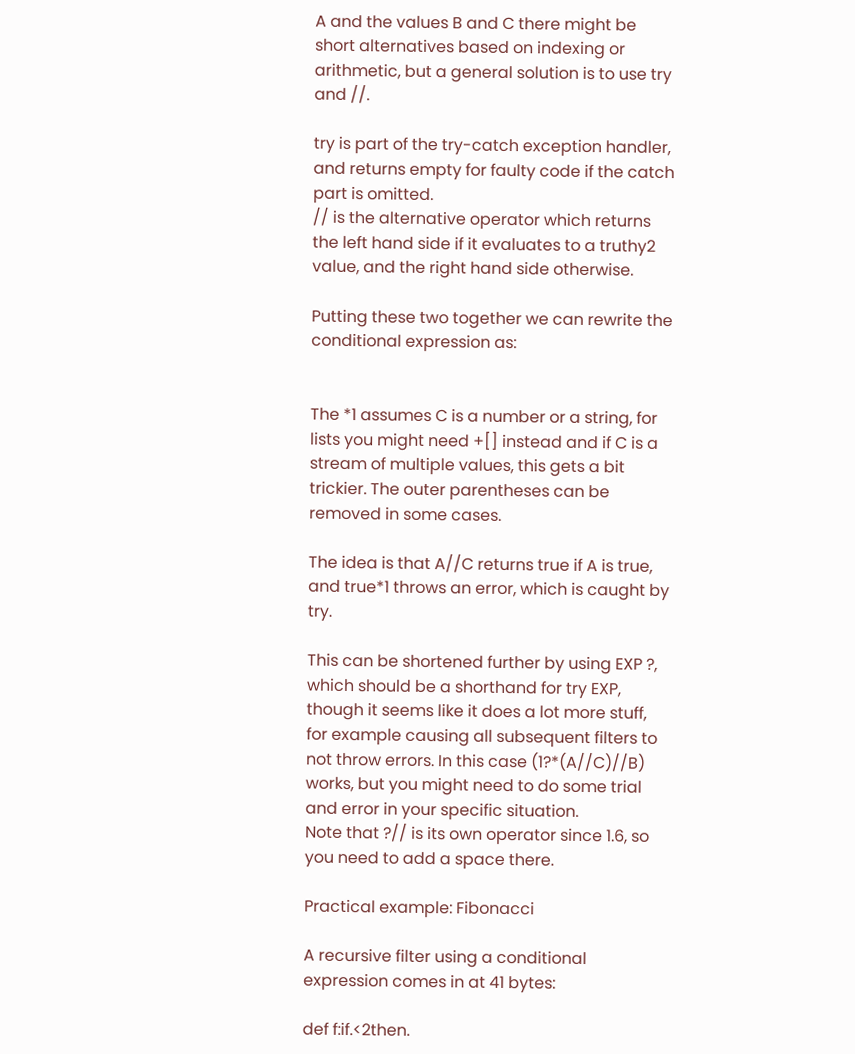A and the values B and C there might be short alternatives based on indexing or arithmetic, but a general solution is to use try and //.

try is part of the try-catch exception handler, and returns empty for faulty code if the catch part is omitted.
// is the alternative operator which returns the left hand side if it evaluates to a truthy2 value, and the right hand side otherwise.

Putting these two together we can rewrite the conditional expression as:


The *1 assumes C is a number or a string, for lists you might need +[] instead and if C is a stream of multiple values, this gets a bit trickier. The outer parentheses can be removed in some cases.

The idea is that A//C returns true if A is true, and true*1 throws an error, which is caught by try.

This can be shortened further by using EXP ?, which should be a shorthand for try EXP, though it seems like it does a lot more stuff, for example causing all subsequent filters to not throw errors. In this case (1?*(A//C)//B) works, but you might need to do some trial and error in your specific situation.
Note that ?// is its own operator since 1.6, so you need to add a space there.

Practical example: Fibonacci

A recursive filter using a conditional expression comes in at 41 bytes:

def f:if.<2then.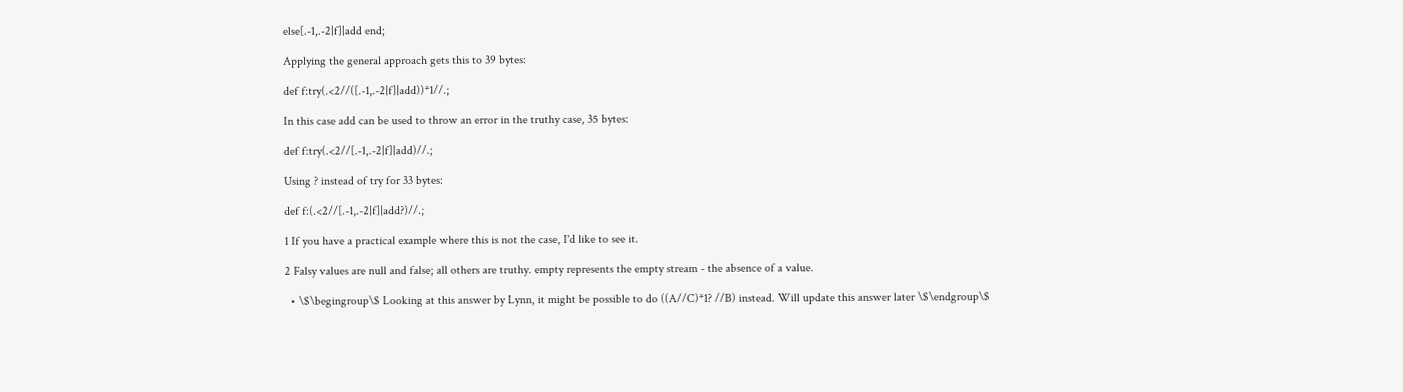else[.-1,.-2|f]|add end;

Applying the general approach gets this to 39 bytes:

def f:try(.<2//([.-1,.-2|f]|add))*1//.;

In this case add can be used to throw an error in the truthy case, 35 bytes:

def f:try(.<2//[.-1,.-2|f]|add)//.;

Using ? instead of try for 33 bytes:

def f:(.<2//[.-1,.-2|f]|add?)//.;

1 If you have a practical example where this is not the case, I'd like to see it.

2 Falsy values are null and false; all others are truthy. empty represents the empty stream - the absence of a value.

  • \$\begingroup\$ Looking at this answer by Lynn, it might be possible to do ((A//C)*1? //B) instead. Will update this answer later \$\endgroup\$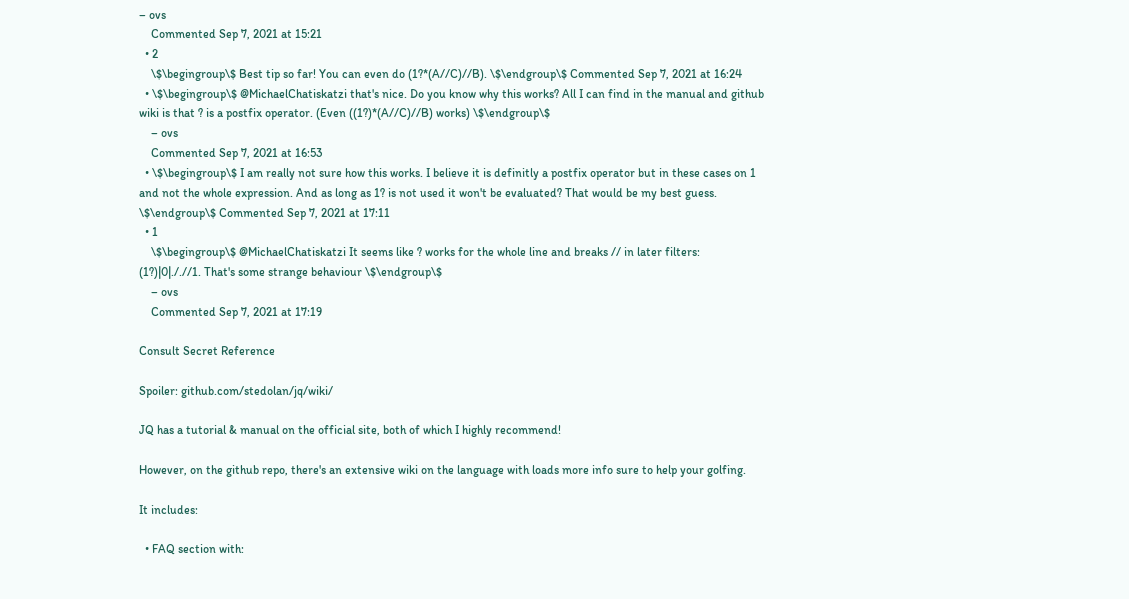– ovs
    Commented Sep 7, 2021 at 15:21
  • 2
    \$\begingroup\$ Best tip so far! You can even do (1?*(A//C)//B). \$\endgroup\$ Commented Sep 7, 2021 at 16:24
  • \$\begingroup\$ @MichaelChatiskatzi that's nice. Do you know why this works? All I can find in the manual and github wiki is that ? is a postfix operator. (Even ((1?)*(A//C)//B) works) \$\endgroup\$
    – ovs
    Commented Sep 7, 2021 at 16:53
  • \$\begingroup\$ I am really not sure how this works. I believe it is definitly a postfix operator but in these cases on 1 and not the whole expression. And as long as 1? is not used it won't be evaluated? That would be my best guess. \$\endgroup\$ Commented Sep 7, 2021 at 17:11
  • 1
    \$\begingroup\$ @MichaelChatiskatzi It seems like ? works for the whole line and breaks // in later filters: (1?)|0|././/1. That's some strange behaviour \$\endgroup\$
    – ovs
    Commented Sep 7, 2021 at 17:19

Consult Secret Reference

Spoiler: github.com/stedolan/jq/wiki/

JQ has a tutorial & manual on the official site, both of which I highly recommend!

However, on the github repo, there's an extensive wiki on the language with loads more info sure to help your golfing.

It includes:

  • FAQ section with: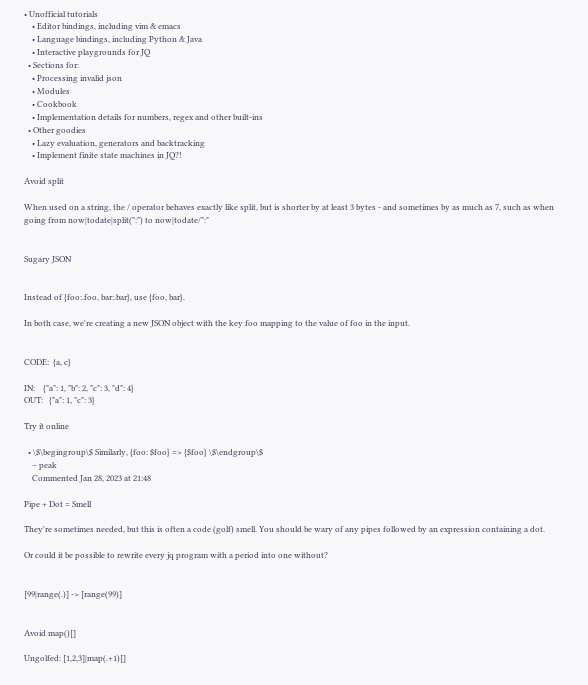• Unofficial tutorials
    • Editor bindings, including vim & emacs
    • Language bindings, including Python & Java
    • Interactive playgrounds for JQ
  • Sections for:
    • Processing invalid json
    • Modules
    • Cookbook
    • Implementation details for numbers, regex and other built-ins
  • Other goodies
    • Lazy evaluation, generators and backtracking
    • Implement finite state machines in JQ?!

Avoid split

When used on a string, the / operator behaves exactly like split, but is shorter by at least 3 bytes - and sometimes by as much as 7, such as when going from now|todate|split(":") to now|todate/":"


Sugary JSON


Instead of {foo:.foo, bar:.bar}, use {foo, bar}.

In both case, we're creating a new JSON object with the key foo mapping to the value of foo in the input.


CODE:  {a, c}

IN:    {"a": 1, "b": 2, "c": 3, "d": 4}
OUT:   {"a": 1, "c": 3}

Try it online

  • \$\begingroup\$ Similarly, {foo: $foo} => {$foo} \$\endgroup\$
    – peak
    Commented Jan 28, 2023 at 21:48

Pipe + Dot = Smell

They're sometimes needed, but this is often a code (golf) smell. You should be wary of any pipes followed by an expression containing a dot.

Or could it be possible to rewrite every jq program with a period into one without?


[99|range(.)] -> [range(99)]


Avoid map()[]

Ungolfed: [1,2,3]|map(.+1)[]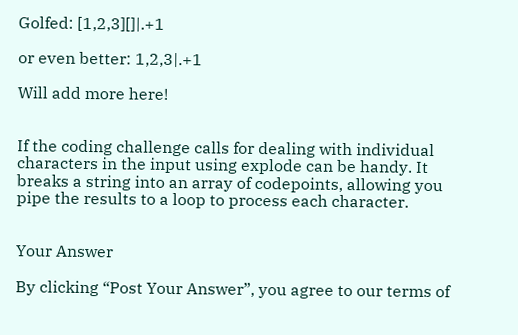Golfed: [1,2,3][]|.+1

or even better: 1,2,3|.+1

Will add more here!


If the coding challenge calls for dealing with individual characters in the input using explode can be handy. It breaks a string into an array of codepoints, allowing you pipe the results to a loop to process each character.


Your Answer

By clicking “Post Your Answer”, you agree to our terms of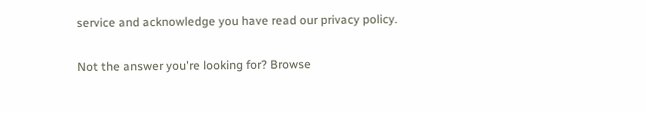service and acknowledge you have read our privacy policy.

Not the answer you're looking for? Browse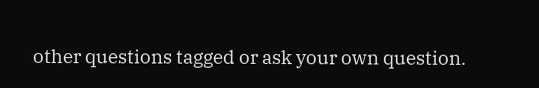other questions tagged or ask your own question.